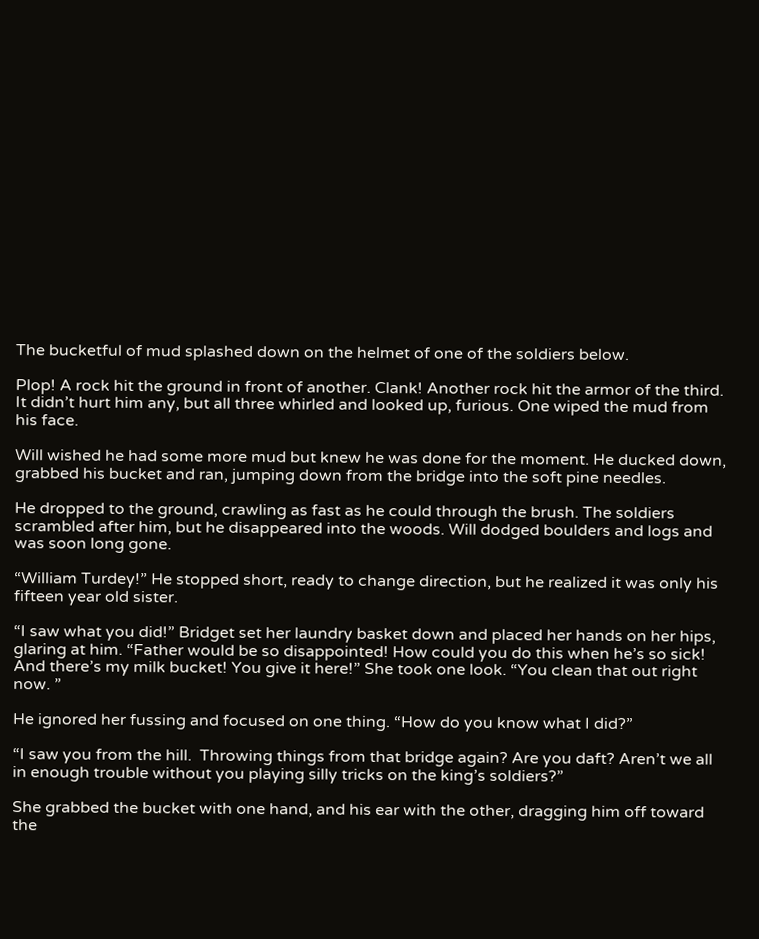The bucketful of mud splashed down on the helmet of one of the soldiers below.

Plop! A rock hit the ground in front of another. Clank! Another rock hit the armor of the third. It didn’t hurt him any, but all three whirled and looked up, furious. One wiped the mud from his face.

Will wished he had some more mud but knew he was done for the moment. He ducked down, grabbed his bucket and ran, jumping down from the bridge into the soft pine needles.

He dropped to the ground, crawling as fast as he could through the brush. The soldiers scrambled after him, but he disappeared into the woods. Will dodged boulders and logs and was soon long gone.

“William Turdey!” He stopped short, ready to change direction, but he realized it was only his fifteen year old sister.

“I saw what you did!” Bridget set her laundry basket down and placed her hands on her hips, glaring at him. “Father would be so disappointed! How could you do this when he’s so sick! And there’s my milk bucket! You give it here!” She took one look. “You clean that out right now. ”

He ignored her fussing and focused on one thing. “How do you know what I did?”

“I saw you from the hill.  Throwing things from that bridge again? Are you daft? Aren’t we all in enough trouble without you playing silly tricks on the king’s soldiers?”

She grabbed the bucket with one hand, and his ear with the other, dragging him off toward the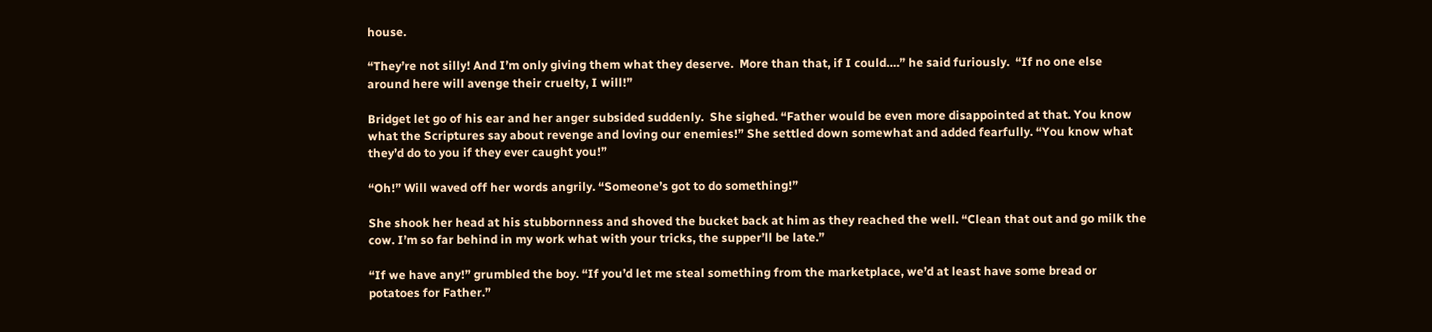house.

“They’re not silly! And I’m only giving them what they deserve.  More than that, if I could….” he said furiously.  “If no one else around here will avenge their cruelty, I will!”

Bridget let go of his ear and her anger subsided suddenly.  She sighed. “Father would be even more disappointed at that. You know what the Scriptures say about revenge and loving our enemies!” She settled down somewhat and added fearfully. “You know what they’d do to you if they ever caught you!”

“Oh!” Will waved off her words angrily. “Someone’s got to do something!”

She shook her head at his stubbornness and shoved the bucket back at him as they reached the well. “Clean that out and go milk the cow. I’m so far behind in my work what with your tricks, the supper’ll be late.”

“If we have any!” grumbled the boy. “If you’d let me steal something from the marketplace, we’d at least have some bread or potatoes for Father.”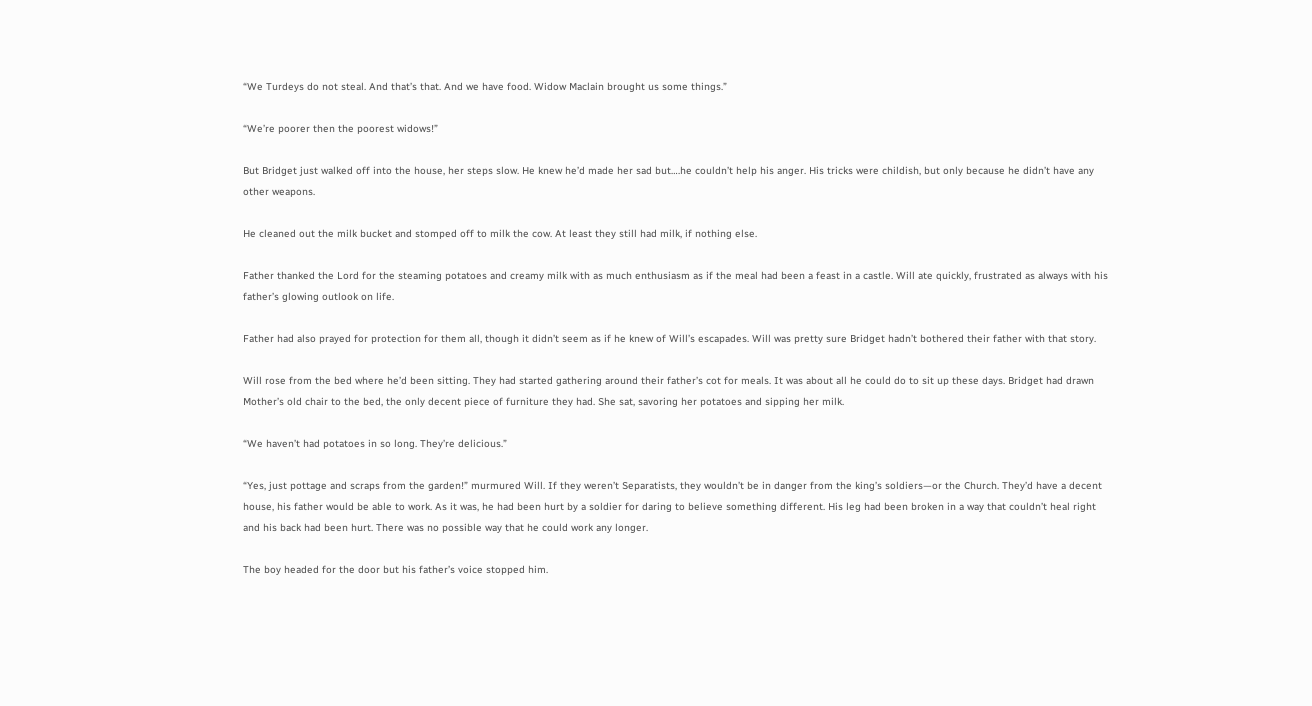“We Turdeys do not steal. And that’s that. And we have food. Widow Maclain brought us some things.”

“We’re poorer then the poorest widows!”

But Bridget just walked off into the house, her steps slow. He knew he’d made her sad but….he couldn’t help his anger. His tricks were childish, but only because he didn’t have any other weapons.

He cleaned out the milk bucket and stomped off to milk the cow. At least they still had milk, if nothing else.

Father thanked the Lord for the steaming potatoes and creamy milk with as much enthusiasm as if the meal had been a feast in a castle. Will ate quickly, frustrated as always with his father’s glowing outlook on life.

Father had also prayed for protection for them all, though it didn’t seem as if he knew of Will’s escapades. Will was pretty sure Bridget hadn’t bothered their father with that story.

Will rose from the bed where he’d been sitting. They had started gathering around their father’s cot for meals. It was about all he could do to sit up these days. Bridget had drawn Mother’s old chair to the bed, the only decent piece of furniture they had. She sat, savoring her potatoes and sipping her milk.

“We haven’t had potatoes in so long. They’re delicious.”

“Yes, just pottage and scraps from the garden!” murmured Will. If they weren’t Separatists, they wouldn’t be in danger from the king’s soldiers—or the Church. They’d have a decent house, his father would be able to work. As it was, he had been hurt by a soldier for daring to believe something different. His leg had been broken in a way that couldn’t heal right and his back had been hurt. There was no possible way that he could work any longer.

The boy headed for the door but his father’s voice stopped him.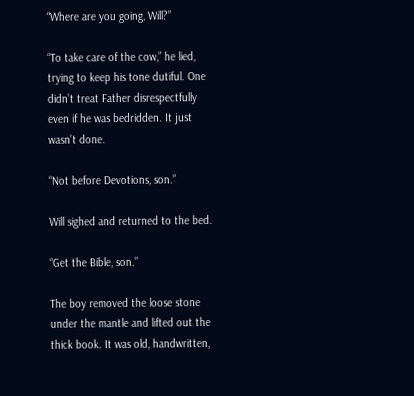“Where are you going, Will?”

“To take care of the cow,” he lied, trying to keep his tone dutiful. One didn’t treat Father disrespectfully even if he was bedridden. It just wasn’t done.

“Not before Devotions, son.”

Will sighed and returned to the bed.

“Get the Bible, son.”

The boy removed the loose stone under the mantle and lifted out the thick book. It was old, handwritten,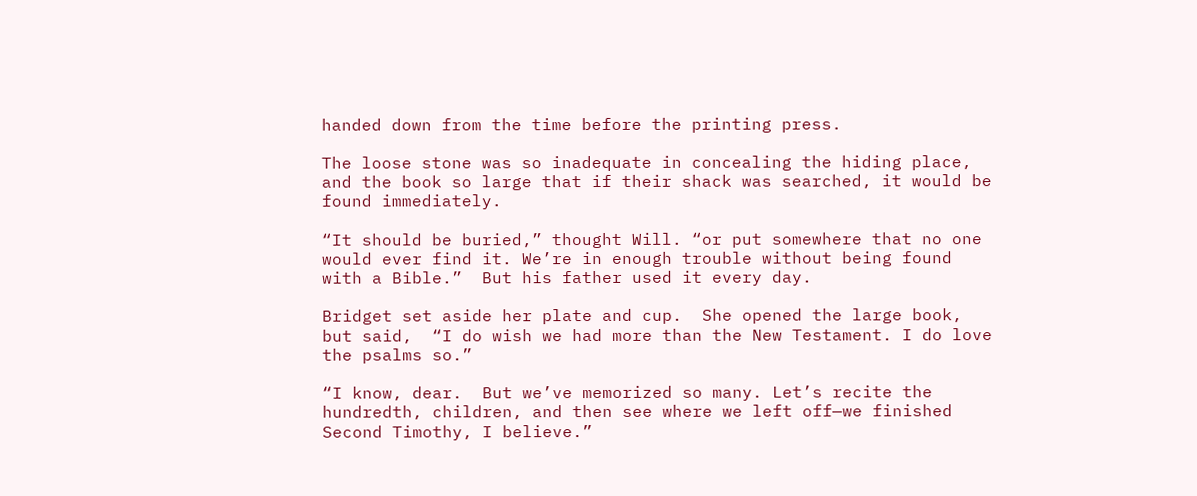handed down from the time before the printing press.

The loose stone was so inadequate in concealing the hiding place, and the book so large that if their shack was searched, it would be found immediately.

“It should be buried,” thought Will. “or put somewhere that no one would ever find it. We’re in enough trouble without being found with a Bible.”  But his father used it every day.

Bridget set aside her plate and cup.  She opened the large book, but said,  “I do wish we had more than the New Testament. I do love the psalms so.”

“I know, dear.  But we’ve memorized so many. Let’s recite the hundredth, children, and then see where we left off—we finished Second Timothy, I believe.”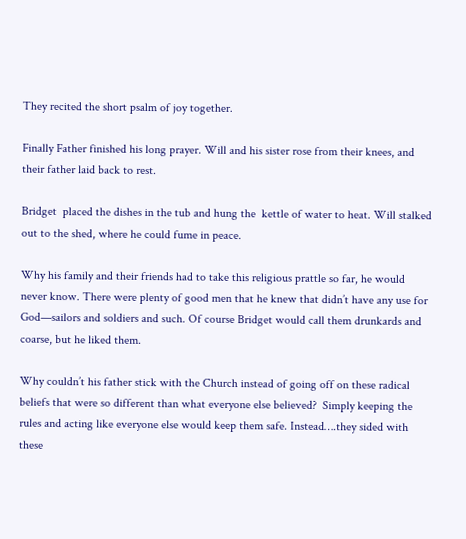They recited the short psalm of joy together.

Finally Father finished his long prayer. Will and his sister rose from their knees, and their father laid back to rest.

Bridget  placed the dishes in the tub and hung the  kettle of water to heat. Will stalked out to the shed, where he could fume in peace.

Why his family and their friends had to take this religious prattle so far, he would never know. There were plenty of good men that he knew that didn’t have any use for God—sailors and soldiers and such. Of course Bridget would call them drunkards and coarse, but he liked them.

Why couldn’t his father stick with the Church instead of going off on these radical beliefs that were so different than what everyone else believed?  Simply keeping the rules and acting like everyone else would keep them safe. Instead….they sided with these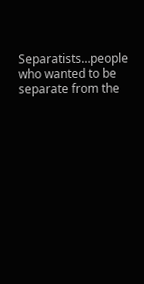Separatists…people who wanted to be separate from the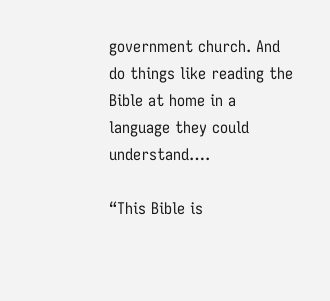government church. And do things like reading the Bible at home in a language they could understand….

“This Bible is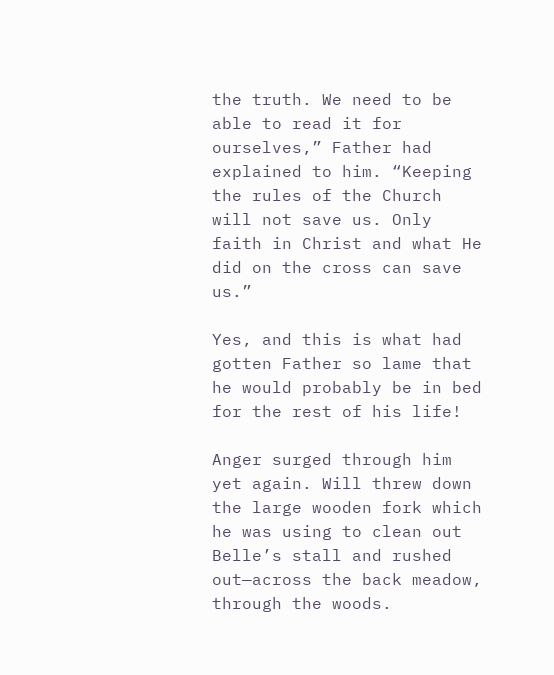the truth. We need to be able to read it for ourselves,” Father had explained to him. “Keeping the rules of the Church will not save us. Only faith in Christ and what He did on the cross can save us.”

Yes, and this is what had gotten Father so lame that he would probably be in bed for the rest of his life!

Anger surged through him yet again. Will threw down the large wooden fork which he was using to clean out Belle’s stall and rushed out—across the back meadow, through the woods.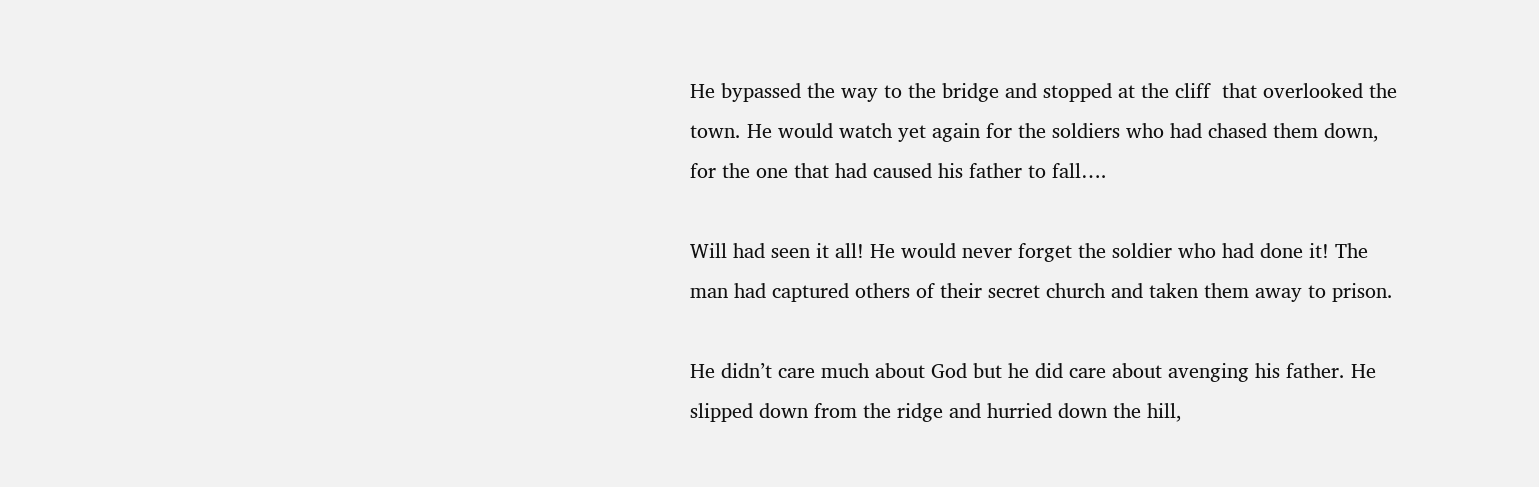He bypassed the way to the bridge and stopped at the cliff  that overlooked the town. He would watch yet again for the soldiers who had chased them down, for the one that had caused his father to fall….

Will had seen it all! He would never forget the soldier who had done it! The man had captured others of their secret church and taken them away to prison.

He didn’t care much about God but he did care about avenging his father. He slipped down from the ridge and hurried down the hill,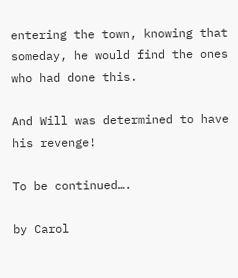entering the town, knowing that someday, he would find the ones who had done this.

And Will was determined to have his revenge!

To be continued….

by Carol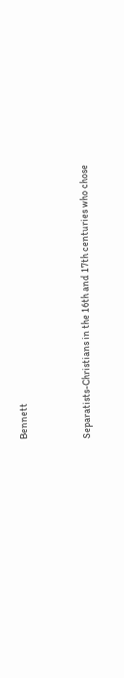Bennett


Separatists-Christians in the 16th and 17th centuries who chose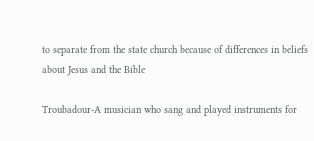to separate from the state church because of differences in beliefs about Jesus and the Bible

Troubadour-A musician who sang and played instruments for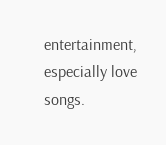entertainment, especially love songs.